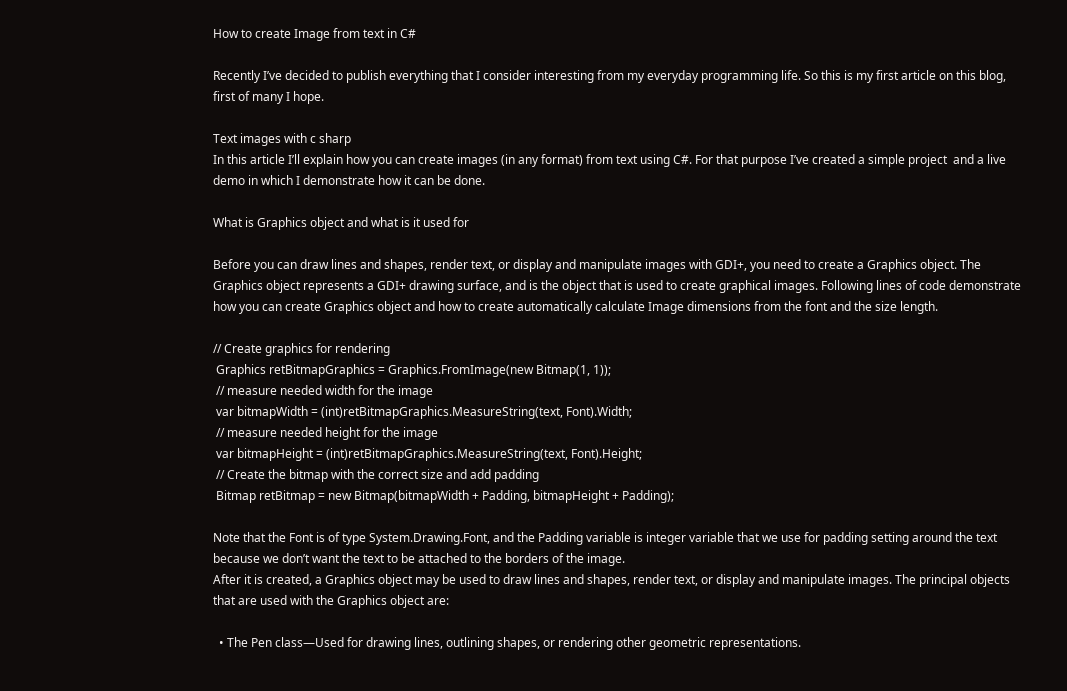How to create Image from text in C#

Recently I’ve decided to publish everything that I consider interesting from my everyday programming life. So this is my first article on this blog, first of many I hope.

Text images with c sharp
In this article I’ll explain how you can create images (in any format) from text using C#. For that purpose I’ve created a simple project  and a live demo in which I demonstrate how it can be done.

What is Graphics object and what is it used for

Before you can draw lines and shapes, render text, or display and manipulate images with GDI+, you need to create a Graphics object. The Graphics object represents a GDI+ drawing surface, and is the object that is used to create graphical images. Following lines of code demonstrate how you can create Graphics object and how to create automatically calculate Image dimensions from the font and the size length.

// Create graphics for rendering
 Graphics retBitmapGraphics = Graphics.FromImage(new Bitmap(1, 1));
 // measure needed width for the image
 var bitmapWidth = (int)retBitmapGraphics.MeasureString(text, Font).Width;
 // measure needed height for the image
 var bitmapHeight = (int)retBitmapGraphics.MeasureString(text, Font).Height;
 // Create the bitmap with the correct size and add padding
 Bitmap retBitmap = new Bitmap(bitmapWidth + Padding, bitmapHeight + Padding);

Note that the Font is of type System.Drawing.Font, and the Padding variable is integer variable that we use for padding setting around the text because we don’t want the text to be attached to the borders of the image.
After it is created, a Graphics object may be used to draw lines and shapes, render text, or display and manipulate images. The principal objects that are used with the Graphics object are:

  • The Pen class—Used for drawing lines, outlining shapes, or rendering other geometric representations.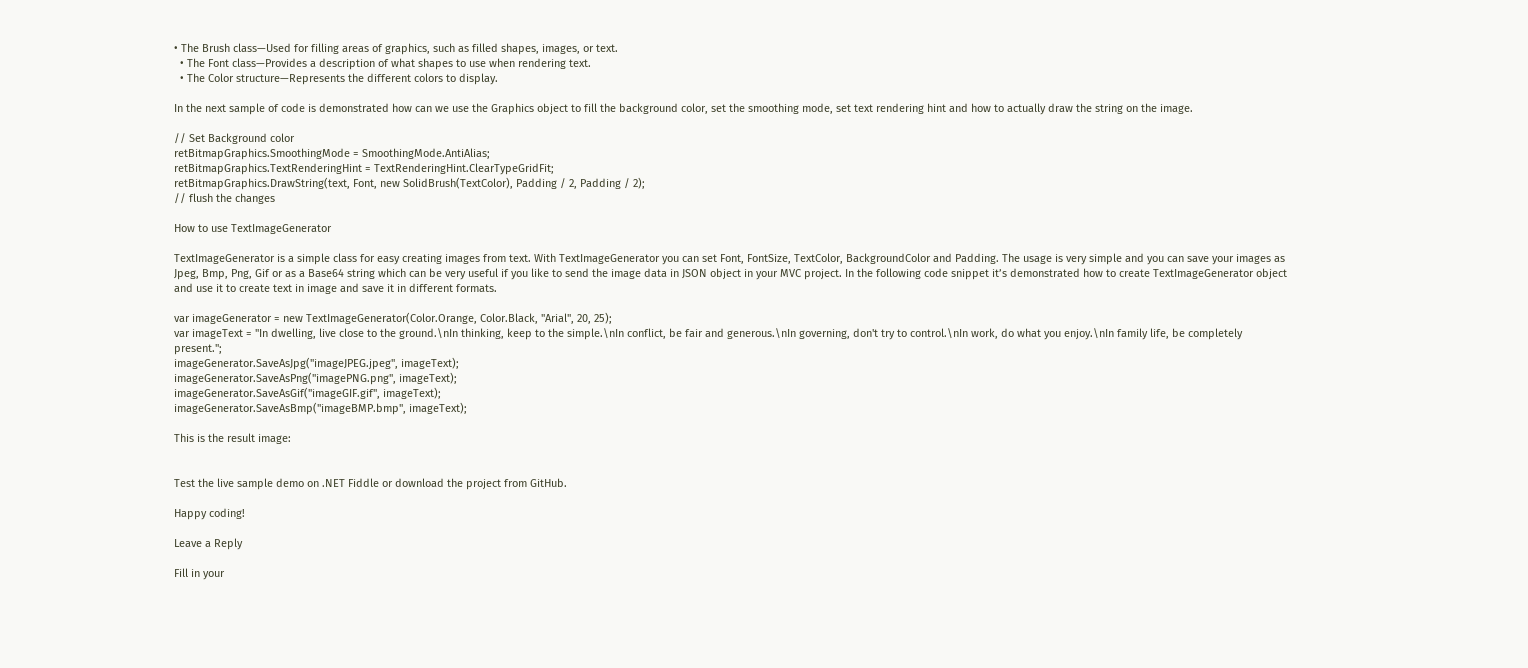• The Brush class—Used for filling areas of graphics, such as filled shapes, images, or text.
  • The Font class—Provides a description of what shapes to use when rendering text.
  • The Color structure—Represents the different colors to display.

In the next sample of code is demonstrated how can we use the Graphics object to fill the background color, set the smoothing mode, set text rendering hint and how to actually draw the string on the image.

// Set Background color
retBitmapGraphics.SmoothingMode = SmoothingMode.AntiAlias;
retBitmapGraphics.TextRenderingHint = TextRenderingHint.ClearTypeGridFit;
retBitmapGraphics.DrawString(text, Font, new SolidBrush(TextColor), Padding / 2, Padding / 2);
// flush the changes

How to use TextImageGenerator

TextImageGenerator is a simple class for easy creating images from text. With TextImageGenerator you can set Font, FontSize, TextColor, BackgroundColor and Padding. The usage is very simple and you can save your images as Jpeg, Bmp, Png, Gif or as a Base64 string which can be very useful if you like to send the image data in JSON object in your MVC project. In the following code snippet it’s demonstrated how to create TextImageGenerator object and use it to create text in image and save it in different formats.

var imageGenerator = new TextImageGenerator(Color.Orange, Color.Black, "Arial", 20, 25);
var imageText = "In dwelling, live close to the ground.\nIn thinking, keep to the simple.\nIn conflict, be fair and generous.\nIn governing, don't try to control.\nIn work, do what you enjoy.\nIn family life, be completely present.";
imageGenerator.SaveAsJpg("imageJPEG.jpeg", imageText);
imageGenerator.SaveAsPng("imagePNG.png", imageText);
imageGenerator.SaveAsGif("imageGIF.gif", imageText);
imageGenerator.SaveAsBmp("imageBMP.bmp", imageText);

This is the result image:


Test the live sample demo on .NET Fiddle or download the project from GitHub.

Happy coding!

Leave a Reply

Fill in your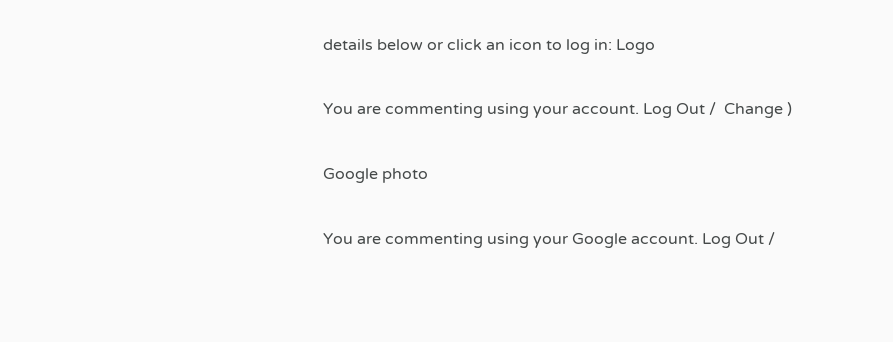details below or click an icon to log in: Logo

You are commenting using your account. Log Out /  Change )

Google photo

You are commenting using your Google account. Log Out /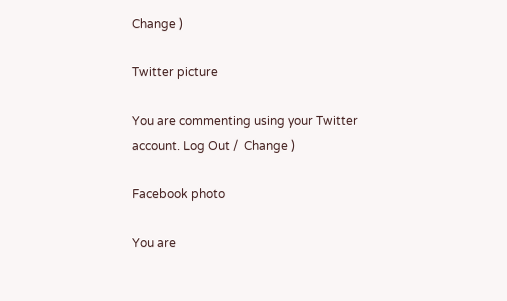Change )

Twitter picture

You are commenting using your Twitter account. Log Out /  Change )

Facebook photo

You are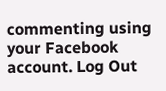commenting using your Facebook account. Log Out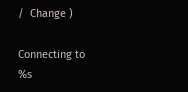/  Change )

Connecting to %s